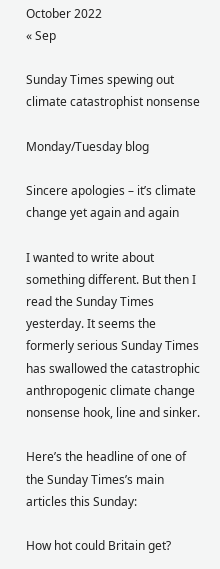October 2022
« Sep

Sunday Times spewing out climate catastrophist nonsense

Monday/Tuesday blog

Sincere apologies – it’s climate change yet again and again

I wanted to write about something different. But then I read the Sunday Times yesterday. It seems the formerly serious Sunday Times has swallowed the catastrophic anthropogenic climate change nonsense hook, line and sinker.

Here’s the headline of one of the Sunday Times’s main articles this Sunday:

How hot could Britain get?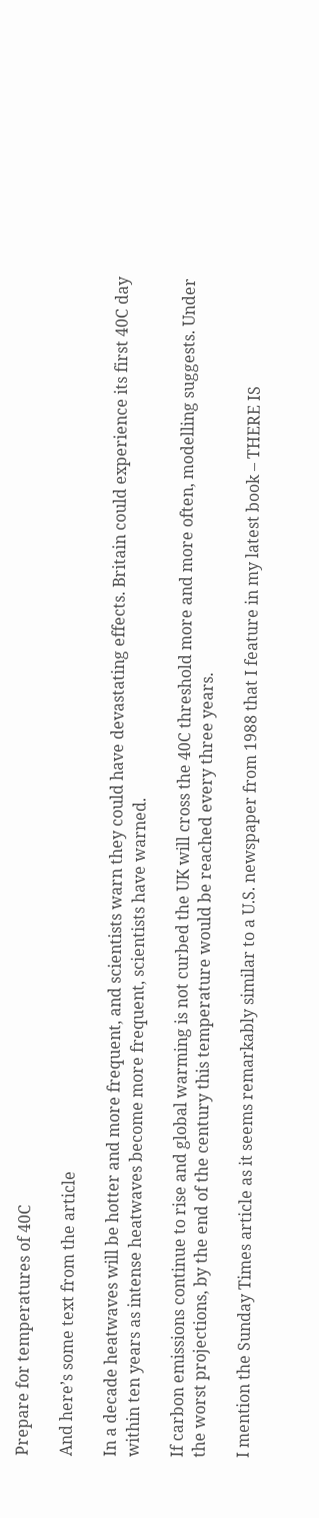Prepare for temperatures of 40C

And here’s some text from the article

In a decade heatwaves will be hotter and more frequent, and scientists warn they could have devastating effects. Britain could experience its first 40C day within ten years as intense heatwaves become more frequent, scientists have warned.

If carbon emissions continue to rise and global warming is not curbed the UK will cross the 40C threshold more and more often, modelling suggests. Under the worst projections, by the end of the century this temperature would be reached every three years.

I mention the Sunday Times article as it seems remarkably similar to a U.S. newspaper from 1988 that I feature in my latest book – THERE IS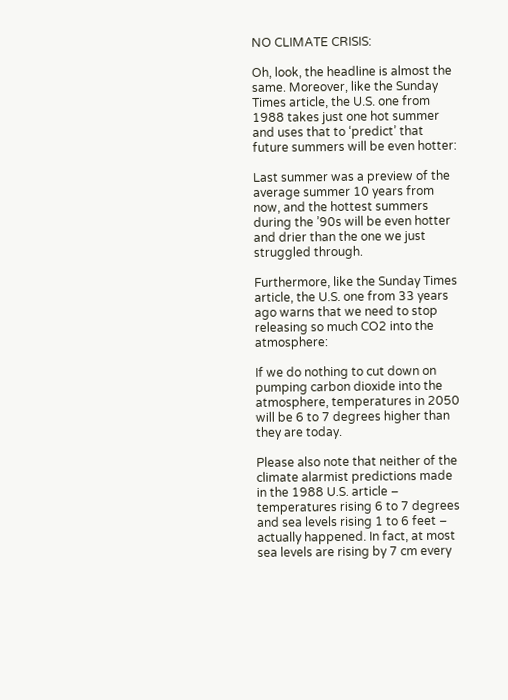NO CLIMATE CRISIS:

Oh, look, the headline is almost the same. Moreover, like the Sunday Times article, the U.S. one from 1988 takes just one hot summer and uses that to ‘predict’ that future summers will be even hotter:

Last summer was a preview of the average summer 10 years from now, and the hottest summers during the ’90s will be even hotter and drier than the one we just struggled through.

Furthermore, like the Sunday Times article, the U.S. one from 33 years ago warns that we need to stop releasing so much CO2 into the atmosphere:

If we do nothing to cut down on pumping carbon dioxide into the atmosphere, temperatures in 2050 will be 6 to 7 degrees higher than they are today.

Please also note that neither of the climate alarmist predictions made in the 1988 U.S. article – temperatures rising 6 to 7 degrees and sea levels rising 1 to 6 feet – actually happened. In fact, at most sea levels are rising by 7 cm every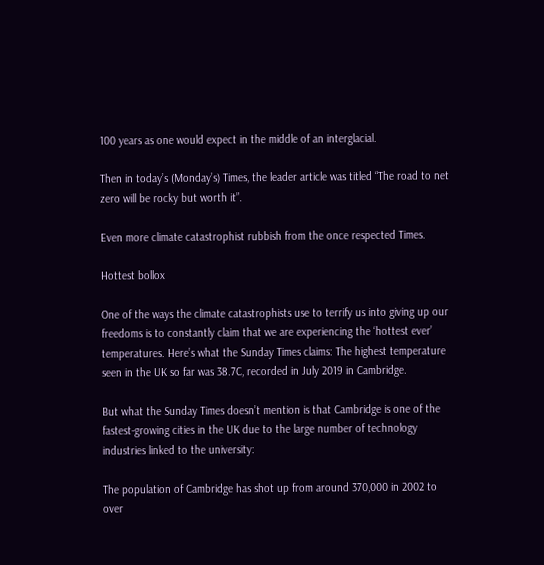100 years as one would expect in the middle of an interglacial.

Then in today’s (Monday’s) Times, the leader article was titled “The road to net zero will be rocky but worth it”.

Even more climate catastrophist rubbish from the once respected Times.

Hottest bollox

One of the ways the climate catastrophists use to terrify us into giving up our freedoms is to constantly claim that we are experiencing the ‘hottest ever’ temperatures. Here’s what the Sunday Times claims: The highest temperature seen in the UK so far was 38.7C, recorded in July 2019 in Cambridge.

But what the Sunday Times doesn’t mention is that Cambridge is one of the fastest-growing cities in the UK due to the large number of technology industries linked to the university:

The population of Cambridge has shot up from around 370,000 in 2002 to over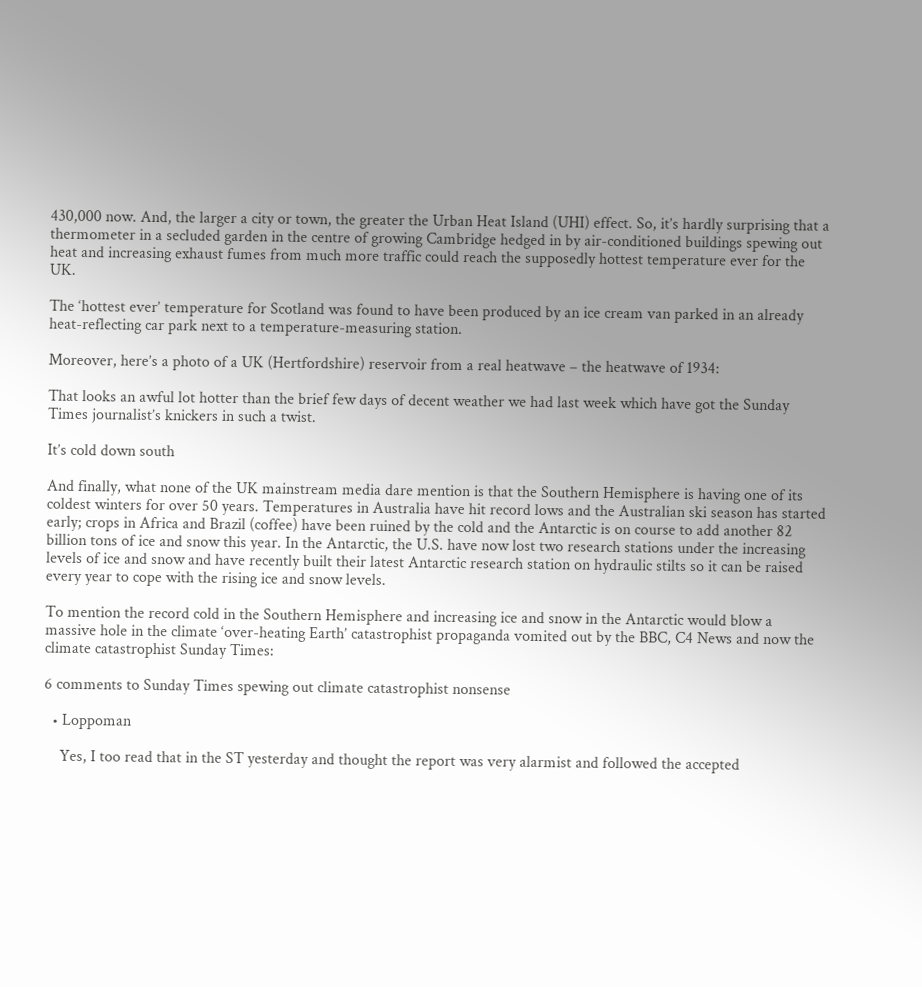430,000 now. And, the larger a city or town, the greater the Urban Heat Island (UHI) effect. So, it’s hardly surprising that a thermometer in a secluded garden in the centre of growing Cambridge hedged in by air-conditioned buildings spewing out heat and increasing exhaust fumes from much more traffic could reach the supposedly hottest temperature ever for the UK.

The ‘hottest ever’ temperature for Scotland was found to have been produced by an ice cream van parked in an already heat-reflecting car park next to a temperature-measuring station.

Moreover, here’s a photo of a UK (Hertfordshire) reservoir from a real heatwave – the heatwave of 1934:

That looks an awful lot hotter than the brief few days of decent weather we had last week which have got the Sunday Times journalist’s knickers in such a twist.

It’s cold down south

And finally, what none of the UK mainstream media dare mention is that the Southern Hemisphere is having one of its coldest winters for over 50 years. Temperatures in Australia have hit record lows and the Australian ski season has started early; crops in Africa and Brazil (coffee) have been ruined by the cold and the Antarctic is on course to add another 82 billion tons of ice and snow this year. In the Antarctic, the U.S. have now lost two research stations under the increasing levels of ice and snow and have recently built their latest Antarctic research station on hydraulic stilts so it can be raised every year to cope with the rising ice and snow levels.

To mention the record cold in the Southern Hemisphere and increasing ice and snow in the Antarctic would blow a massive hole in the climate ‘over-heating Earth’ catastrophist propaganda vomited out by the BBC, C4 News and now the climate catastrophist Sunday Times:

6 comments to Sunday Times spewing out climate catastrophist nonsense

  • Loppoman

    Yes, I too read that in the ST yesterday and thought the report was very alarmist and followed the accepted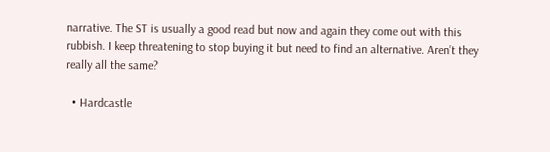narrative. The ST is usually a good read but now and again they come out with this rubbish. I keep threatening to stop buying it but need to find an alternative. Aren’t they really all the same?

  • Hardcastle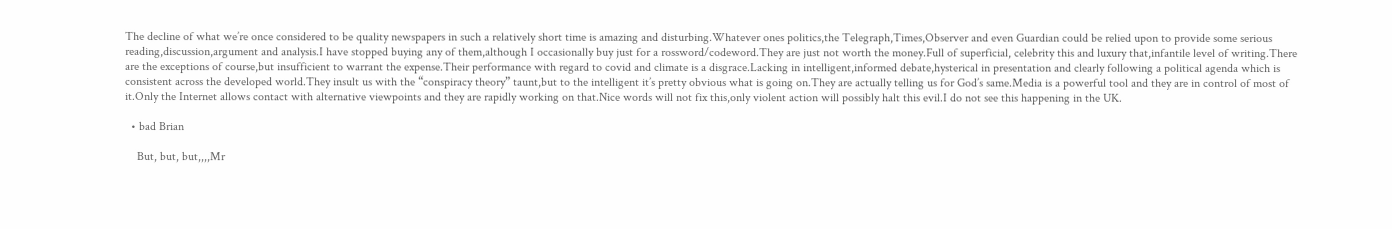The decline of what we’re once considered to be quality newspapers in such a relatively short time is amazing and disturbing.Whatever ones politics,the Telegraph,Times,Observer and even Guardian could be relied upon to provide some serious reading,discussion,argument and analysis.I have stopped buying any of them,although I occasionally buy just for a rossword/codeword.They are just not worth the money.Full of superficial, celebrity this and luxury that,infantile level of writing.There are the exceptions of course,but insufficient to warrant the expense.Their performance with regard to covid and climate is a disgrace.Lacking in intelligent,informed debate,hysterical in presentation and clearly following a political agenda which is consistent across the developed world.They insult us with the “conspiracy theory” taunt,but to the intelligent it’s pretty obvious what is going on.They are actually telling us for God’s same.Media is a powerful tool and they are in control of most of it.Only the Internet allows contact with alternative viewpoints and they are rapidly working on that.Nice words will not fix this,only violent action will possibly halt this evil.I do not see this happening in the UK.

  • bad Brian

    But, but, but,,,,Mr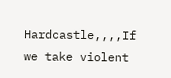Hardcastle,,,,If we take violent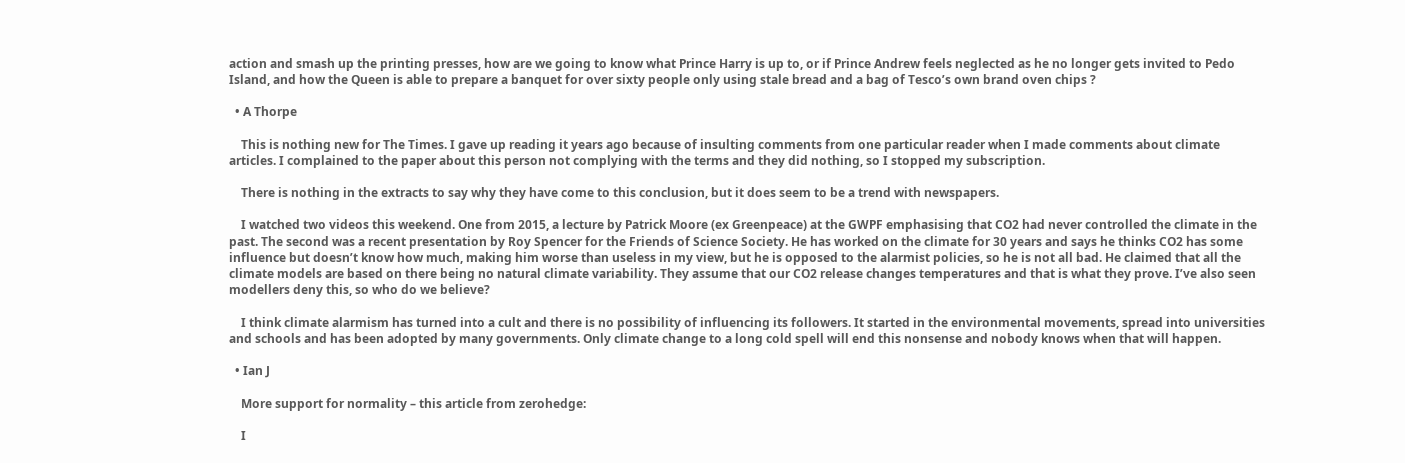action and smash up the printing presses, how are we going to know what Prince Harry is up to, or if Prince Andrew feels neglected as he no longer gets invited to Pedo Island, and how the Queen is able to prepare a banquet for over sixty people only using stale bread and a bag of Tesco’s own brand oven chips ?

  • A Thorpe

    This is nothing new for The Times. I gave up reading it years ago because of insulting comments from one particular reader when I made comments about climate articles. I complained to the paper about this person not complying with the terms and they did nothing, so I stopped my subscription.

    There is nothing in the extracts to say why they have come to this conclusion, but it does seem to be a trend with newspapers.

    I watched two videos this weekend. One from 2015, a lecture by Patrick Moore (ex Greenpeace) at the GWPF emphasising that CO2 had never controlled the climate in the past. The second was a recent presentation by Roy Spencer for the Friends of Science Society. He has worked on the climate for 30 years and says he thinks CO2 has some influence but doesn’t know how much, making him worse than useless in my view, but he is opposed to the alarmist policies, so he is not all bad. He claimed that all the climate models are based on there being no natural climate variability. They assume that our CO2 release changes temperatures and that is what they prove. I’ve also seen modellers deny this, so who do we believe?

    I think climate alarmism has turned into a cult and there is no possibility of influencing its followers. It started in the environmental movements, spread into universities and schools and has been adopted by many governments. Only climate change to a long cold spell will end this nonsense and nobody knows when that will happen.

  • Ian J

    More support for normality – this article from zerohedge:

    I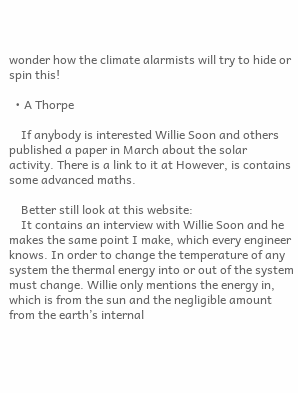wonder how the climate alarmists will try to hide or spin this!

  • A Thorpe

    If anybody is interested Willie Soon and others published a paper in March about the solar activity. There is a link to it at However, is contains some advanced maths.

    Better still look at this website:
    It contains an interview with Willie Soon and he makes the same point I make, which every engineer knows. In order to change the temperature of any system the thermal energy into or out of the system must change. Willie only mentions the energy in, which is from the sun and the negligible amount from the earth’s internal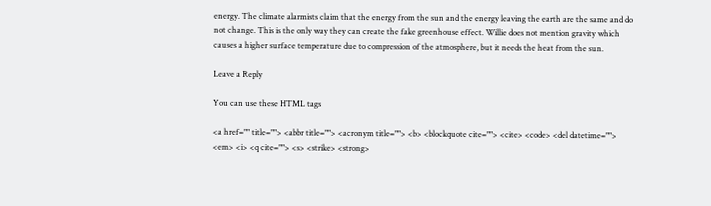energy. The climate alarmists claim that the energy from the sun and the energy leaving the earth are the same and do not change. This is the only way they can create the fake greenhouse effect. Willie does not mention gravity which causes a higher surface temperature due to compression of the atmosphere, but it needs the heat from the sun.

Leave a Reply

You can use these HTML tags

<a href="" title=""> <abbr title=""> <acronym title=""> <b> <blockquote cite=""> <cite> <code> <del datetime=""> <em> <i> <q cite=""> <s> <strike> <strong>